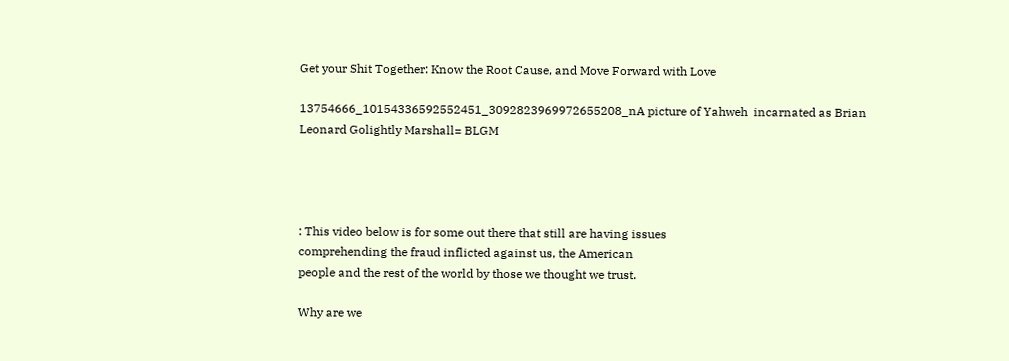Get your Shit Together: Know the Root Cause, and Move Forward with Love

13754666_10154336592552451_3092823969972655208_nA picture of Yahweh  incarnated as Brian Leonard Golightly Marshall= BLGM




: This video below is for some out there that still are having issues
comprehending the fraud inflicted against us, the American
people and the rest of the world by those we thought we trust.

Why are we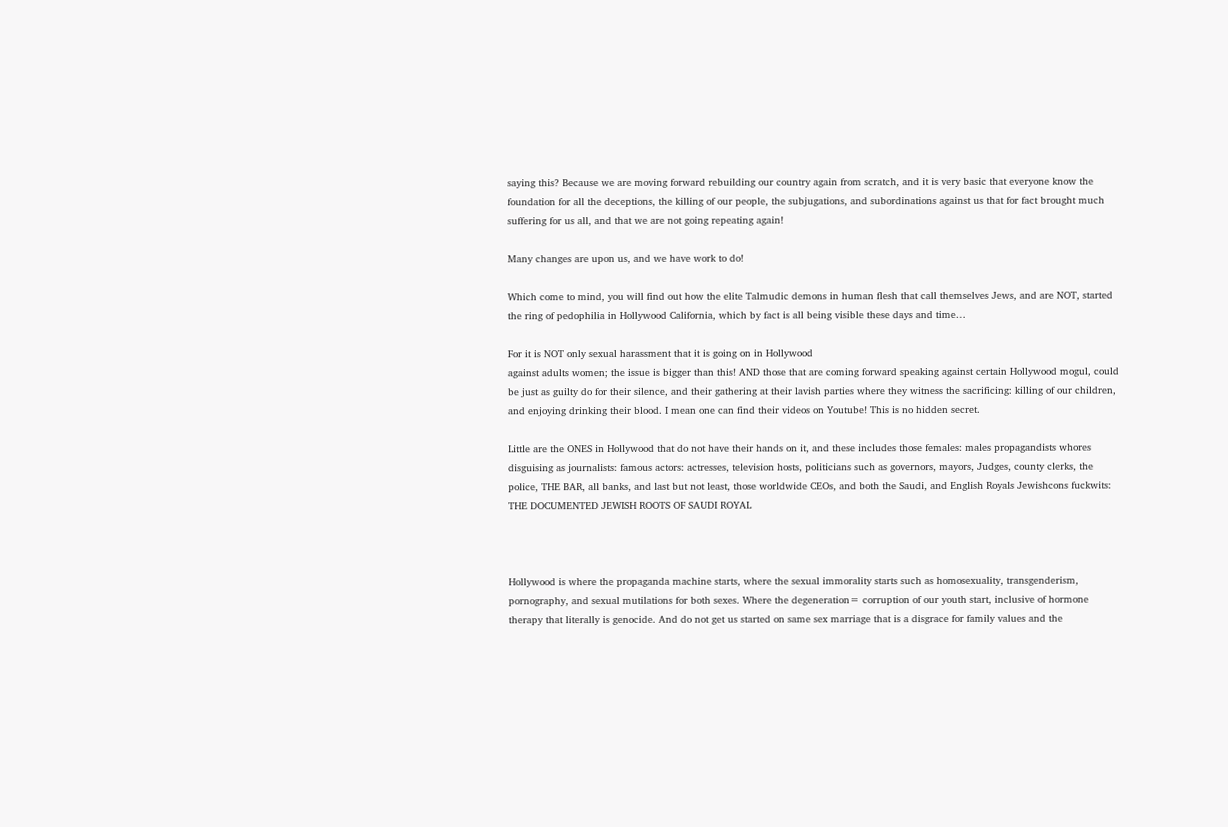saying this? Because we are moving forward rebuilding our country again from scratch, and it is very basic that everyone know the foundation for all the deceptions, the killing of our people, the subjugations, and subordinations against us that for fact brought much suffering for us all, and that we are not going repeating again!

Many changes are upon us, and we have work to do!

Which come to mind, you will find out how the elite Talmudic demons in human flesh that call themselves Jews, and are NOT, started the ring of pedophilia in Hollywood California, which by fact is all being visible these days and time…

For it is NOT only sexual harassment that it is going on in Hollywood
against adults women; the issue is bigger than this! AND those that are coming forward speaking against certain Hollywood mogul, could be just as guilty do for their silence, and their gathering at their lavish parties where they witness the sacrificing: killing of our children, and enjoying drinking their blood. I mean one can find their videos on Youtube! This is no hidden secret.

Little are the ONES in Hollywood that do not have their hands on it, and these includes those females: males propagandists whores disguising as journalists: famous actors: actresses, television hosts, politicians such as governors, mayors, Judges, county clerks, the police, THE BAR, all banks, and last but not least, those worldwide CEOs, and both the Saudi, and English Royals Jewishcons fuckwits: THE DOCUMENTED JEWISH ROOTS OF SAUDI ROYAL



Hollywood is where the propaganda machine starts, where the sexual immorality starts such as homosexuality, transgenderism, pornography, and sexual mutilations for both sexes. Where the degeneration= corruption of our youth start, inclusive of hormone therapy that literally is genocide. And do not get us started on same sex marriage that is a disgrace for family values and the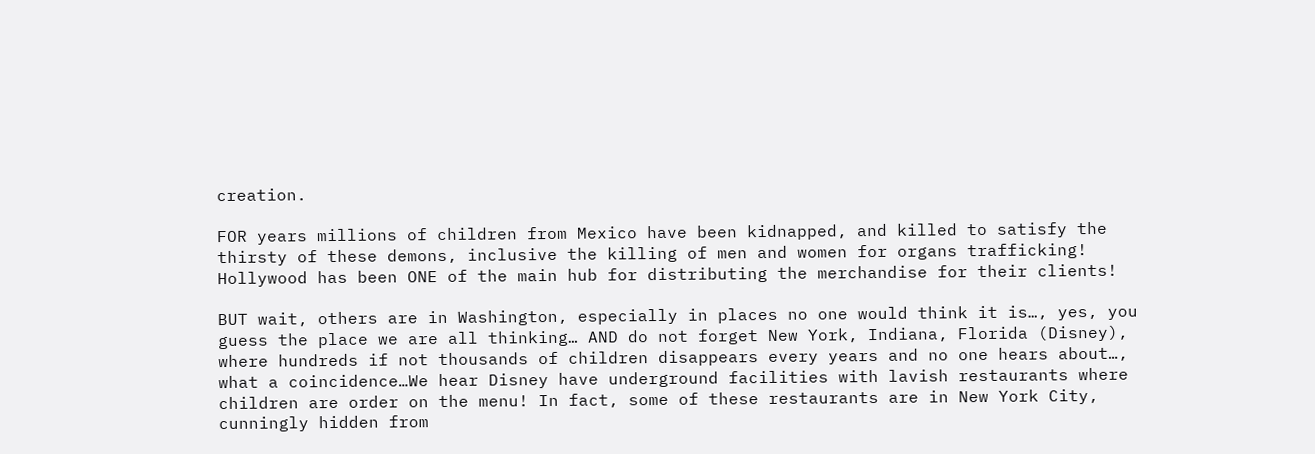creation.

FOR years millions of children from Mexico have been kidnapped, and killed to satisfy the thirsty of these demons, inclusive the killing of men and women for organs trafficking! Hollywood has been ONE of the main hub for distributing the merchandise for their clients!

BUT wait, others are in Washington, especially in places no one would think it is…, yes, you guess the place we are all thinking… AND do not forget New York, Indiana, Florida (Disney), where hundreds if not thousands of children disappears every years and no one hears about…, what a coincidence…We hear Disney have underground facilities with lavish restaurants where children are order on the menu! In fact, some of these restaurants are in New York City, cunningly hidden from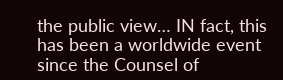the public view… IN fact, this has been a worldwide event since the Counsel of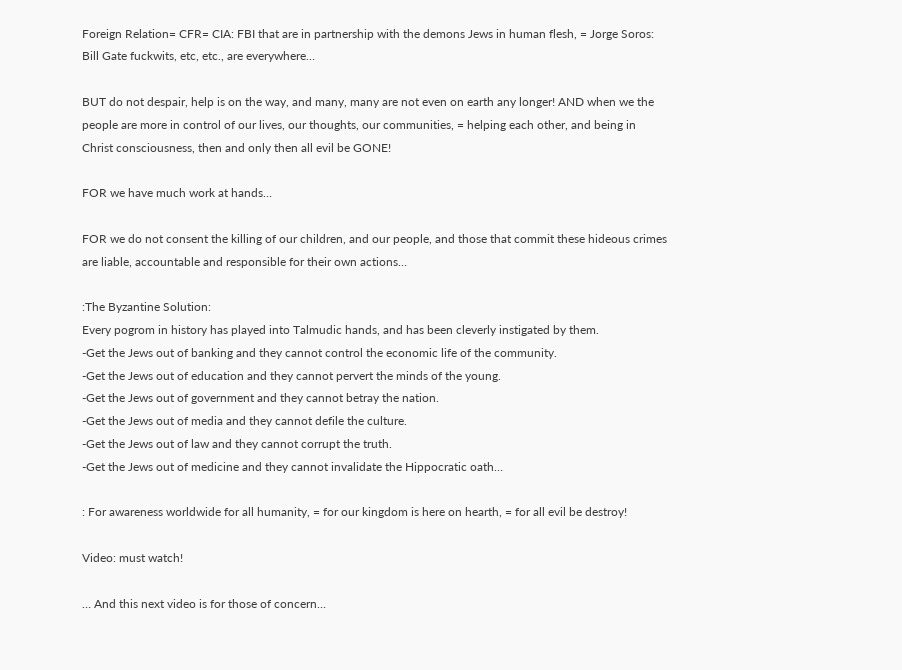Foreign Relation= CFR= CIA: FBI that are in partnership with the demons Jews in human flesh, = Jorge Soros: Bill Gate fuckwits, etc, etc., are everywhere…

BUT do not despair, help is on the way, and many, many are not even on earth any longer! AND when we the people are more in control of our lives, our thoughts, our communities, = helping each other, and being in Christ consciousness, then and only then all evil be GONE!

FOR we have much work at hands…

FOR we do not consent the killing of our children, and our people, and those that commit these hideous crimes are liable, accountable and responsible for their own actions…

:The Byzantine Solution:
Every pogrom in history has played into Talmudic hands, and has been cleverly instigated by them.
-Get the Jews out of banking and they cannot control the economic life of the community.
-Get the Jews out of education and they cannot pervert the minds of the young.
-Get the Jews out of government and they cannot betray the nation.
-Get the Jews out of media and they cannot defile the culture.
-Get the Jews out of law and they cannot corrupt the truth.
-Get the Jews out of medicine and they cannot invalidate the Hippocratic oath…

: For awareness worldwide for all humanity, = for our kingdom is here on hearth, = for all evil be destroy!

Video: must watch!

… And this next video is for those of concern…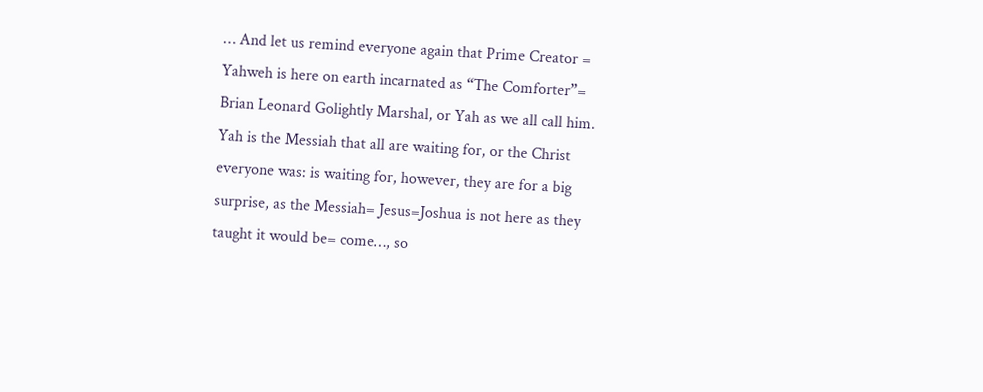… And let us remind everyone again that Prime Creator = Yahweh is here on earth incarnated as “The Comforter”= Brian Leonard Golightly Marshal, or Yah as we all call him. Yah is the Messiah that all are waiting for, or the Christ everyone was: is waiting for, however, they are for a big surprise, as the Messiah= Jesus=Joshua is not here as they taught it would be= come…, so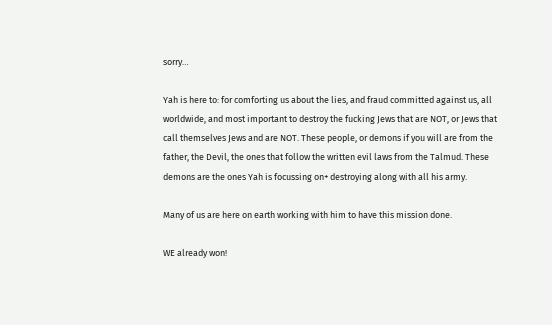sorry…

Yah is here to: for comforting us about the lies, and fraud committed against us, all worldwide, and most important to destroy the fucking Jews that are NOT, or Jews that call themselves Jews and are NOT. These people, or demons if you will are from the father, the Devil, the ones that follow the written evil laws from the Talmud. These demons are the ones Yah is focussing on+ destroying along with all his army.

Many of us are here on earth working with him to have this mission done.

WE already won!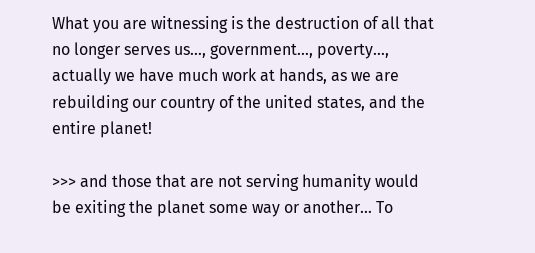What you are witnessing is the destruction of all that no longer serves us…, government…, poverty…, actually we have much work at hands, as we are rebuilding our country of the united states, and the entire planet!

>>> and those that are not serving humanity would be exiting the planet some way or another… To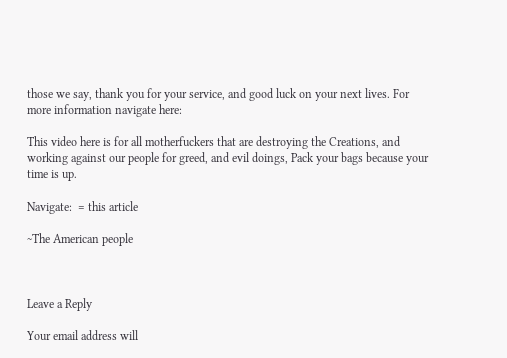those we say, thank you for your service, and good luck on your next lives. For more information navigate here:

This video here is for all motherfuckers that are destroying the Creations, and working against our people for greed, and evil doings, Pack your bags because your time is up.

Navigate:  = this article

~The American people



Leave a Reply

Your email address will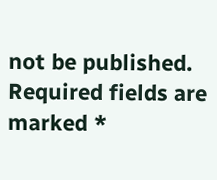not be published. Required fields are marked *